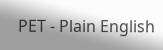PET - Plain English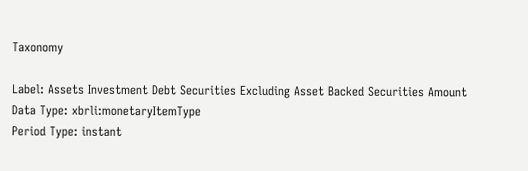Taxonomy

Label: Assets Investment Debt Securities Excluding Asset Backed Securities Amount
Data Type: xbrli:monetaryItemType
Period Type: instant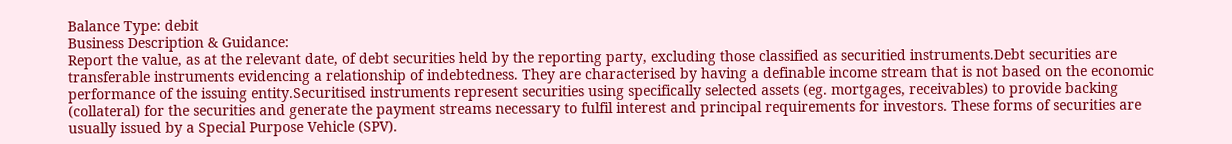Balance Type: debit
Business Description & Guidance:
Report the value, as at the relevant date, of debt securities held by the reporting party, excluding those classified as securitied instruments.Debt securities are transferable instruments evidencing a relationship of indebtedness. They are characterised by having a definable income stream that is not based on the economic performance of the issuing entity.Securitised instruments represent securities using specifically selected assets (eg. mortgages, receivables) to provide backing (collateral) for the securities and generate the payment streams necessary to fulfil interest and principal requirements for investors. These forms of securities are usually issued by a Special Purpose Vehicle (SPV).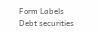Form Labels
Debt securities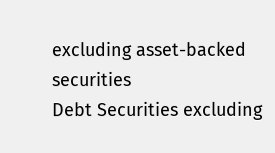excluding asset-backed securities
Debt Securities excluding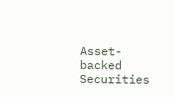Asset-backed Securities